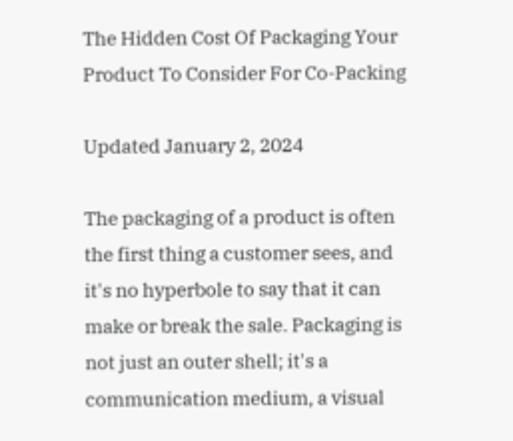The Hidden Cost Of Packaging Your Product To Consider For Co-Packing

Updated January 2, 2024

The packaging of a product is often the first thing a customer sees, and it's no hyperbole to say that it can make or break the sale. Packaging is not just an outer shell; it's a communication medium, a visual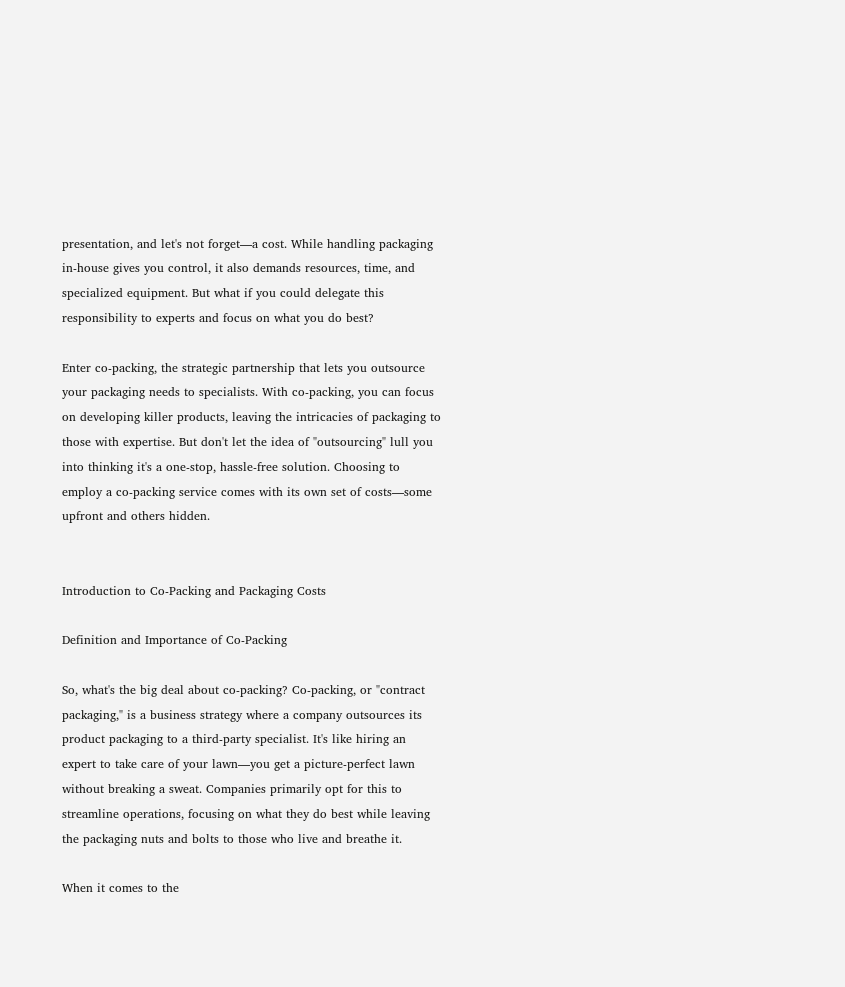presentation, and let's not forget—a cost. While handling packaging in-house gives you control, it also demands resources, time, and specialized equipment. But what if you could delegate this responsibility to experts and focus on what you do best?

Enter co-packing, the strategic partnership that lets you outsource your packaging needs to specialists. With co-packing, you can focus on developing killer products, leaving the intricacies of packaging to those with expertise. But don't let the idea of "outsourcing" lull you into thinking it's a one-stop, hassle-free solution. Choosing to employ a co-packing service comes with its own set of costs—some upfront and others hidden.


Introduction to Co-Packing and Packaging Costs

Definition and Importance of Co-Packing

So, what's the big deal about co-packing? Co-packing, or "contract packaging," is a business strategy where a company outsources its product packaging to a third-party specialist. It's like hiring an expert to take care of your lawn—you get a picture-perfect lawn without breaking a sweat. Companies primarily opt for this to streamline operations, focusing on what they do best while leaving the packaging nuts and bolts to those who live and breathe it.

When it comes to the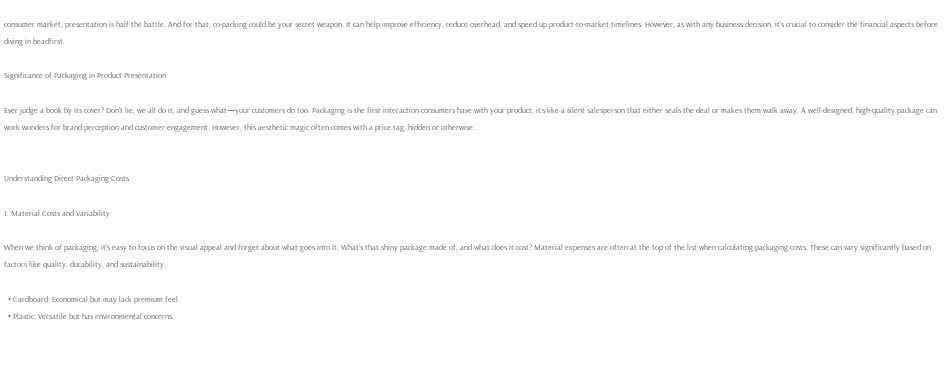consumer market, presentation is half the battle. And for that, co-packing could be your secret weapon. It can help improve efficiency, reduce overhead, and speed up product-to-market timelines. However, as with any business decision, it's crucial to consider the financial aspects before diving in headfirst.

Significance of Packaging in Product Presentation

Ever judge a book by its cover? Don't lie, we all do it, and guess what—your customers do too. Packaging is the first interaction consumers have with your product; it’s like a silent salesperson that either seals the deal or makes them walk away. A well-designed, high-quality package can work wonders for brand perception and customer engagement. However, this aesthetic magic often comes with a price tag, hidden or otherwise.


Understanding Direct Packaging Costs

1. Material Costs and Variability

When we think of packaging, it's easy to focus on the visual appeal and forget about what goes into it. What's that shiny package made of, and what does it cost? Material expenses are often at the top of the list when calculating packaging costs. These can vary significantly based on factors like quality, durability, and sustainability.

  • Cardboard: Economical but may lack premium feel.
  • Plastic: Versatile but has environmental concerns.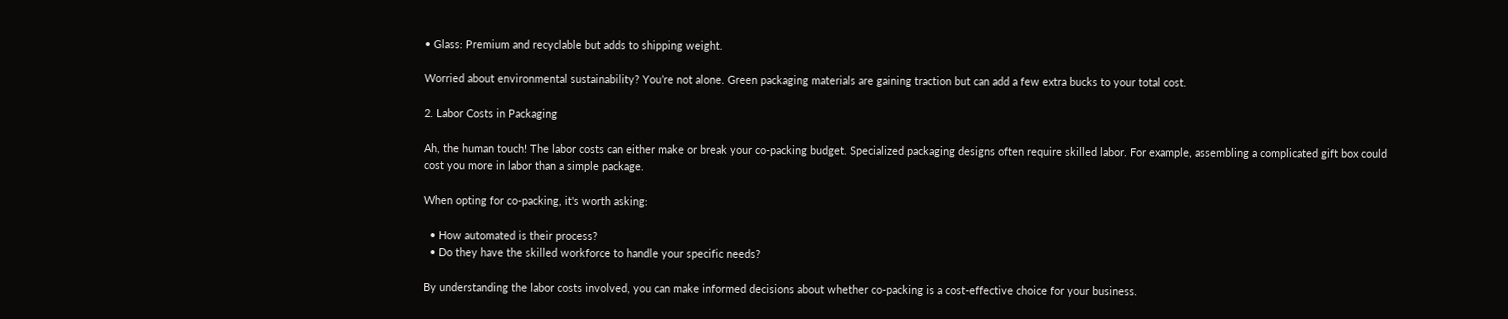• Glass: Premium and recyclable but adds to shipping weight.

Worried about environmental sustainability? You’re not alone. Green packaging materials are gaining traction but can add a few extra bucks to your total cost.

2. Labor Costs in Packaging

Ah, the human touch! The labor costs can either make or break your co-packing budget. Specialized packaging designs often require skilled labor. For example, assembling a complicated gift box could cost you more in labor than a simple package.

When opting for co-packing, it's worth asking:

  • How automated is their process?
  • Do they have the skilled workforce to handle your specific needs?

By understanding the labor costs involved, you can make informed decisions about whether co-packing is a cost-effective choice for your business.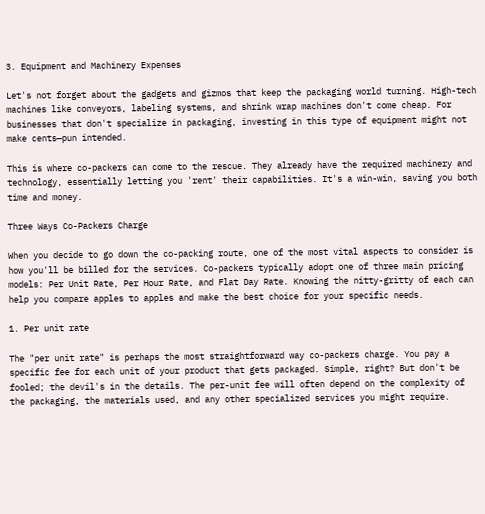3. Equipment and Machinery Expenses

Let's not forget about the gadgets and gizmos that keep the packaging world turning. High-tech machines like conveyors, labeling systems, and shrink wrap machines don't come cheap. For businesses that don't specialize in packaging, investing in this type of equipment might not make cents—pun intended.

This is where co-packers can come to the rescue. They already have the required machinery and technology, essentially letting you 'rent' their capabilities. It's a win-win, saving you both time and money.

Three Ways Co-Packers Charge

When you decide to go down the co-packing route, one of the most vital aspects to consider is how you'll be billed for the services. Co-packers typically adopt one of three main pricing models: Per Unit Rate, Per Hour Rate, and Flat Day Rate. Knowing the nitty-gritty of each can help you compare apples to apples and make the best choice for your specific needs.

1. Per unit rate

The "per unit rate" is perhaps the most straightforward way co-packers charge. You pay a specific fee for each unit of your product that gets packaged. Simple, right? But don't be fooled; the devil's in the details. The per-unit fee will often depend on the complexity of the packaging, the materials used, and any other specialized services you might require.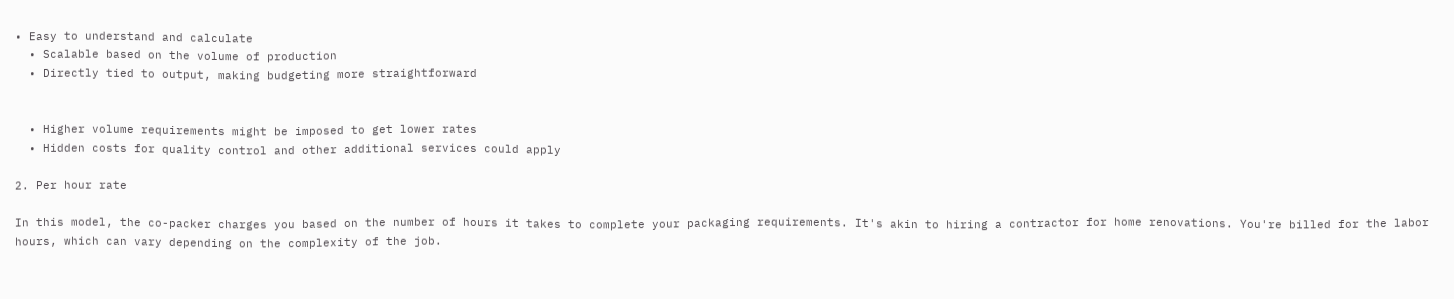• Easy to understand and calculate
  • Scalable based on the volume of production
  • Directly tied to output, making budgeting more straightforward


  • Higher volume requirements might be imposed to get lower rates
  • Hidden costs for quality control and other additional services could apply

2. Per hour rate

In this model, the co-packer charges you based on the number of hours it takes to complete your packaging requirements. It's akin to hiring a contractor for home renovations. You're billed for the labor hours, which can vary depending on the complexity of the job.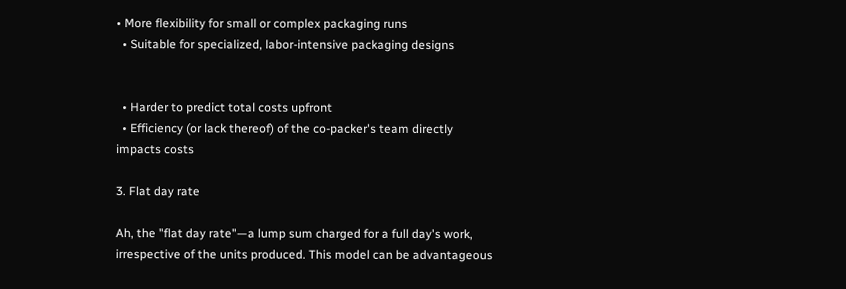• More flexibility for small or complex packaging runs
  • Suitable for specialized, labor-intensive packaging designs


  • Harder to predict total costs upfront
  • Efficiency (or lack thereof) of the co-packer's team directly impacts costs

3. Flat day rate

Ah, the "flat day rate"—a lump sum charged for a full day's work, irrespective of the units produced. This model can be advantageous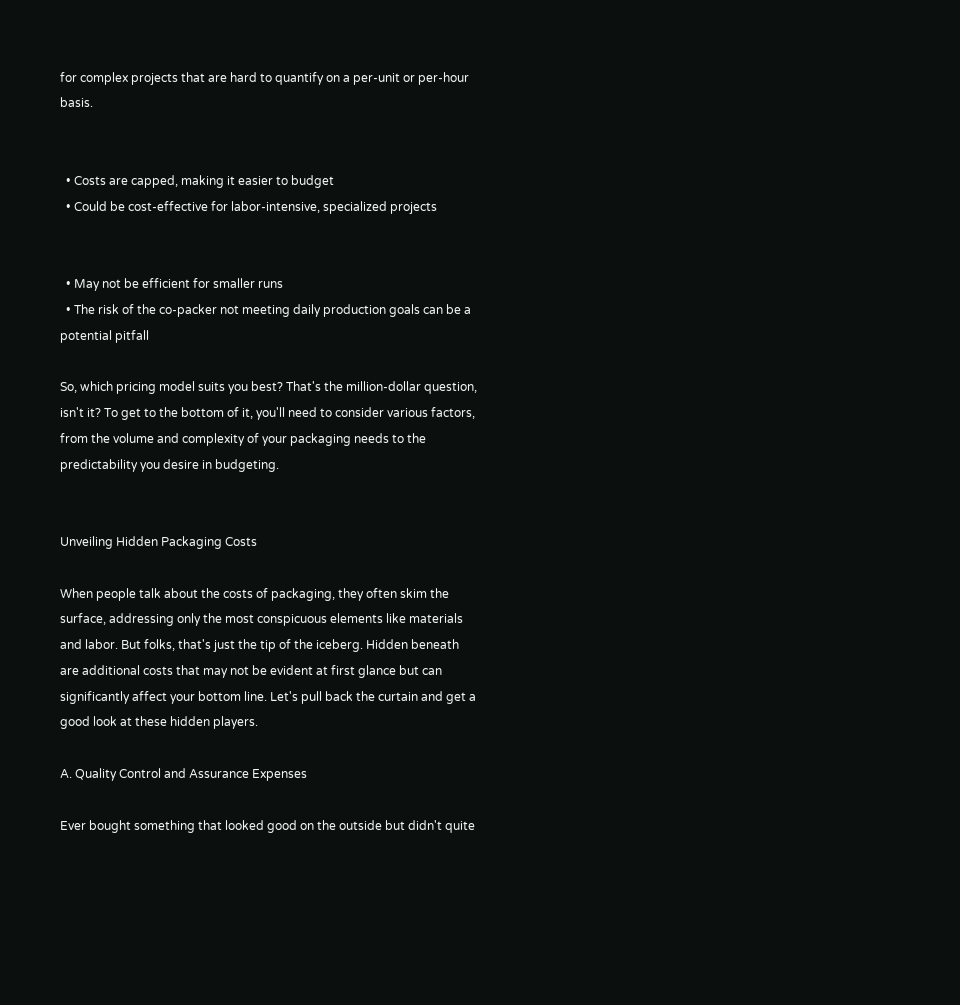for complex projects that are hard to quantify on a per-unit or per-hour basis.


  • Costs are capped, making it easier to budget
  • Could be cost-effective for labor-intensive, specialized projects


  • May not be efficient for smaller runs
  • The risk of the co-packer not meeting daily production goals can be a potential pitfall

So, which pricing model suits you best? That's the million-dollar question, isn't it? To get to the bottom of it, you'll need to consider various factors, from the volume and complexity of your packaging needs to the predictability you desire in budgeting.


Unveiling Hidden Packaging Costs

When people talk about the costs of packaging, they often skim the surface, addressing only the most conspicuous elements like materials and labor. But folks, that's just the tip of the iceberg. Hidden beneath are additional costs that may not be evident at first glance but can significantly affect your bottom line. Let's pull back the curtain and get a good look at these hidden players.

A. Quality Control and Assurance Expenses

Ever bought something that looked good on the outside but didn't quite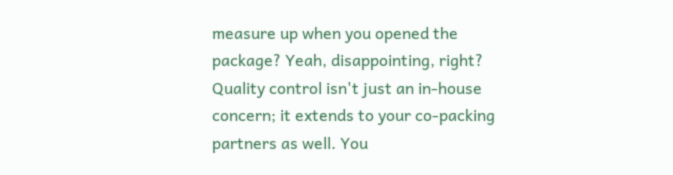measure up when you opened the package? Yeah, disappointing, right? Quality control isn't just an in-house concern; it extends to your co-packing partners as well. You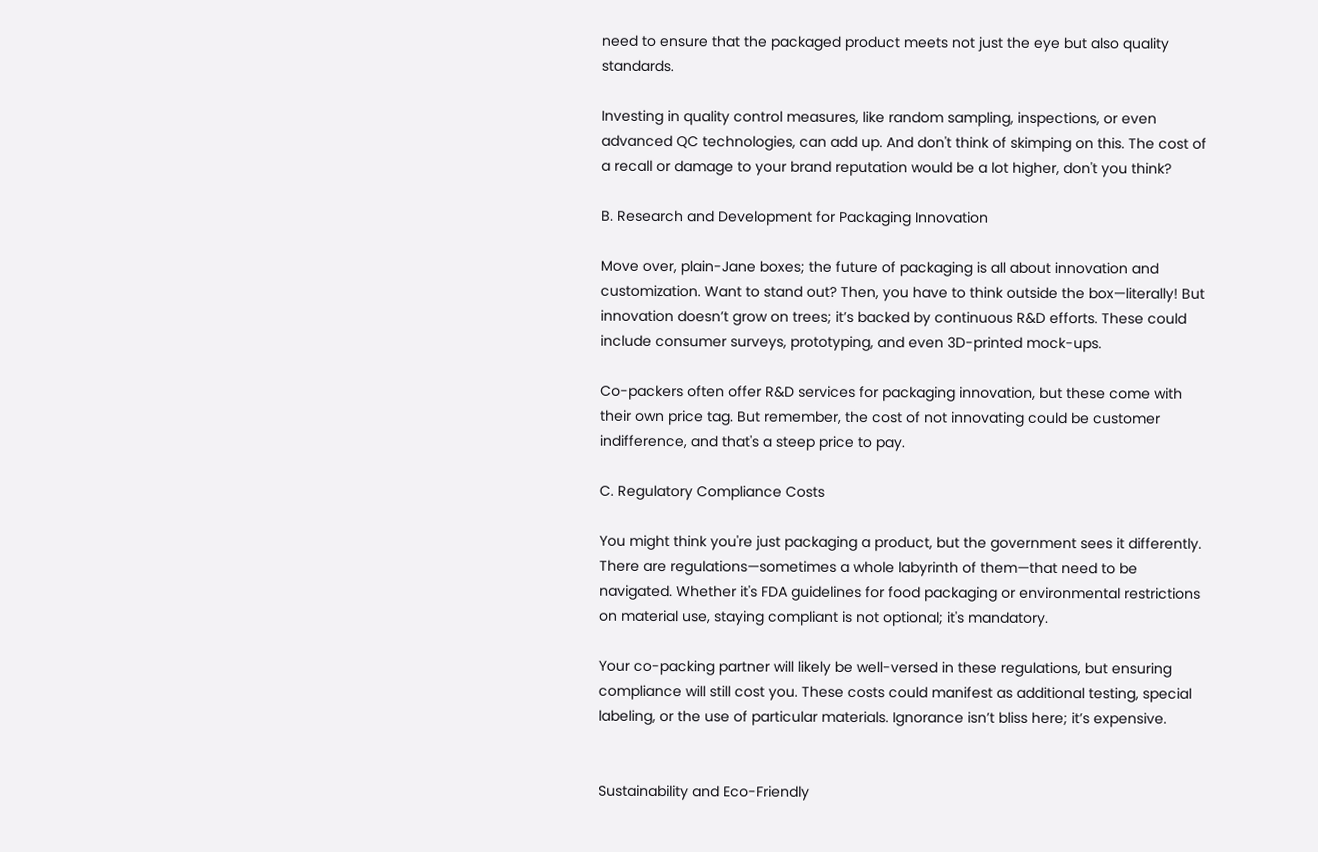need to ensure that the packaged product meets not just the eye but also quality standards.

Investing in quality control measures, like random sampling, inspections, or even advanced QC technologies, can add up. And don't think of skimping on this. The cost of a recall or damage to your brand reputation would be a lot higher, don't you think?

B. Research and Development for Packaging Innovation

Move over, plain-Jane boxes; the future of packaging is all about innovation and customization. Want to stand out? Then, you have to think outside the box—literally! But innovation doesn’t grow on trees; it’s backed by continuous R&D efforts. These could include consumer surveys, prototyping, and even 3D-printed mock-ups.

Co-packers often offer R&D services for packaging innovation, but these come with their own price tag. But remember, the cost of not innovating could be customer indifference, and that's a steep price to pay.

C. Regulatory Compliance Costs

You might think you're just packaging a product, but the government sees it differently. There are regulations—sometimes a whole labyrinth of them—that need to be navigated. Whether it's FDA guidelines for food packaging or environmental restrictions on material use, staying compliant is not optional; it's mandatory.

Your co-packing partner will likely be well-versed in these regulations, but ensuring compliance will still cost you. These costs could manifest as additional testing, special labeling, or the use of particular materials. Ignorance isn’t bliss here; it’s expensive.


Sustainability and Eco-Friendly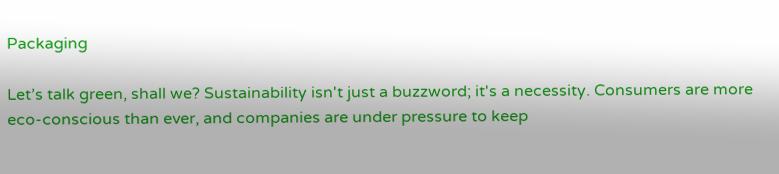Packaging

Let’s talk green, shall we? Sustainability isn't just a buzzword; it's a necessity. Consumers are more eco-conscious than ever, and companies are under pressure to keep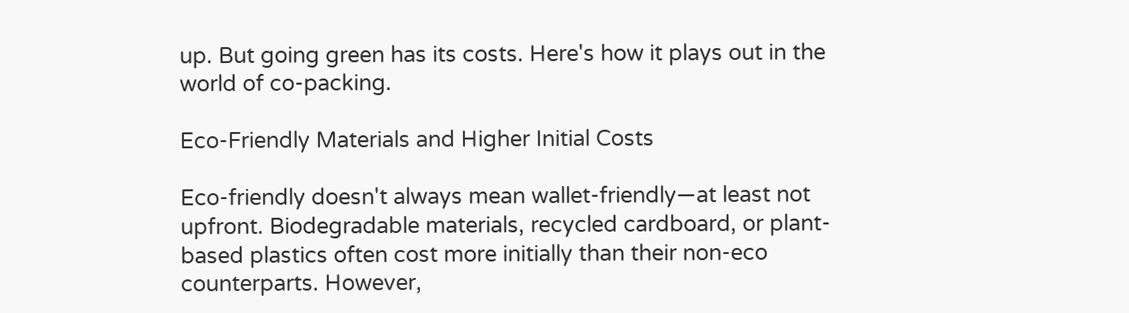up. But going green has its costs. Here's how it plays out in the world of co-packing.

Eco-Friendly Materials and Higher Initial Costs

Eco-friendly doesn't always mean wallet-friendly—at least not upfront. Biodegradable materials, recycled cardboard, or plant-based plastics often cost more initially than their non-eco counterparts. However,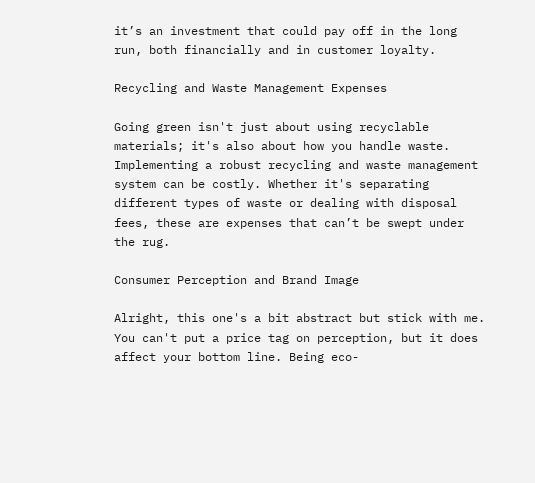it’s an investment that could pay off in the long run, both financially and in customer loyalty.

Recycling and Waste Management Expenses

Going green isn't just about using recyclable materials; it's also about how you handle waste. Implementing a robust recycling and waste management system can be costly. Whether it's separating different types of waste or dealing with disposal fees, these are expenses that can’t be swept under the rug.

Consumer Perception and Brand Image

Alright, this one's a bit abstract but stick with me. You can't put a price tag on perception, but it does affect your bottom line. Being eco-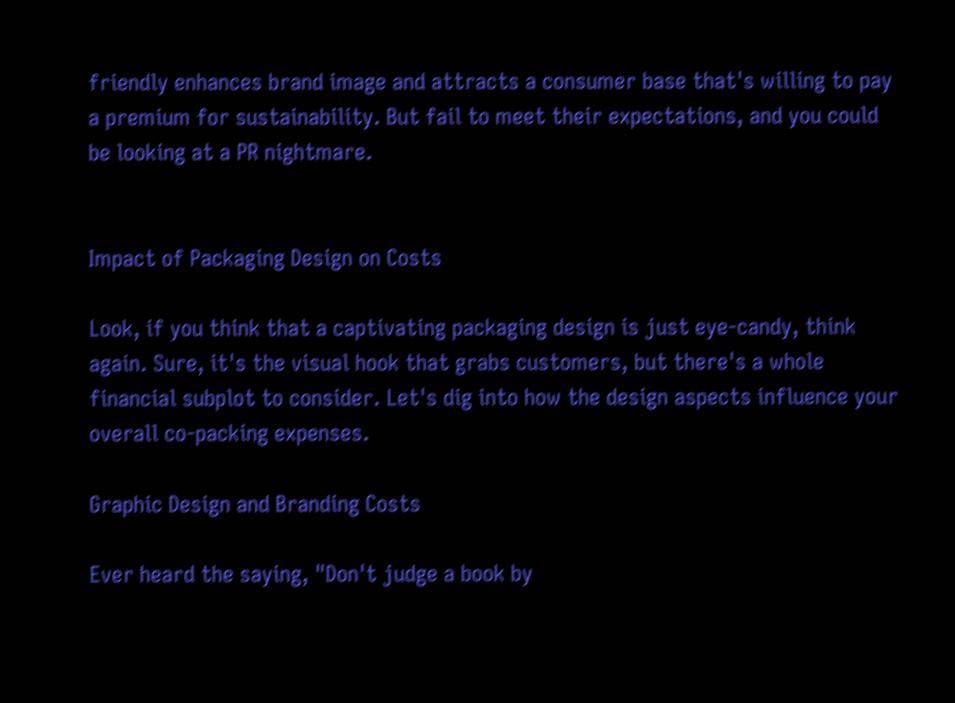friendly enhances brand image and attracts a consumer base that's willing to pay a premium for sustainability. But fail to meet their expectations, and you could be looking at a PR nightmare.


Impact of Packaging Design on Costs

Look, if you think that a captivating packaging design is just eye-candy, think again. Sure, it's the visual hook that grabs customers, but there's a whole financial subplot to consider. Let's dig into how the design aspects influence your overall co-packing expenses.

Graphic Design and Branding Costs

Ever heard the saying, "Don't judge a book by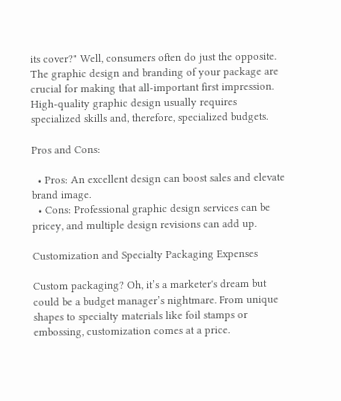its cover?" Well, consumers often do just the opposite. The graphic design and branding of your package are crucial for making that all-important first impression. High-quality graphic design usually requires specialized skills and, therefore, specialized budgets.

Pros and Cons:

  • Pros: An excellent design can boost sales and elevate brand image.
  • Cons: Professional graphic design services can be pricey, and multiple design revisions can add up.

Customization and Specialty Packaging Expenses

Custom packaging? Oh, it’s a marketer's dream but could be a budget manager’s nightmare. From unique shapes to specialty materials like foil stamps or embossing, customization comes at a price.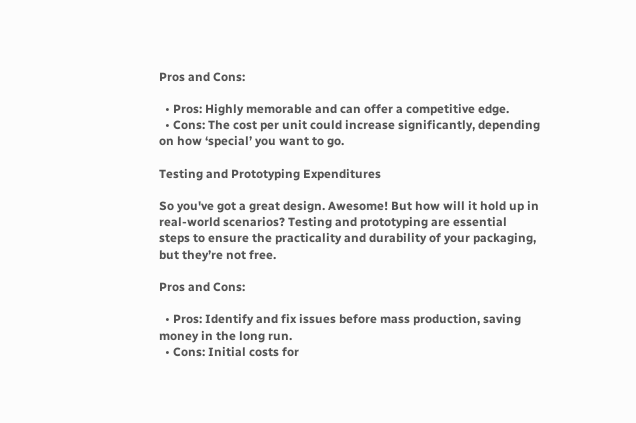Pros and Cons:

  • Pros: Highly memorable and can offer a competitive edge.
  • Cons: The cost per unit could increase significantly, depending on how ‘special’ you want to go.

Testing and Prototyping Expenditures

So you've got a great design. Awesome! But how will it hold up in real-world scenarios? Testing and prototyping are essential steps to ensure the practicality and durability of your packaging, but they’re not free.

Pros and Cons:

  • Pros: Identify and fix issues before mass production, saving money in the long run.
  • Cons: Initial costs for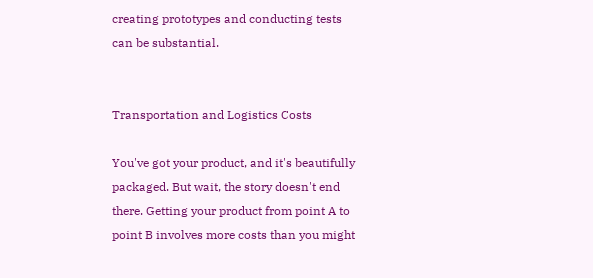creating prototypes and conducting tests can be substantial.


Transportation and Logistics Costs

You've got your product, and it's beautifully packaged. But wait, the story doesn't end there. Getting your product from point A to point B involves more costs than you might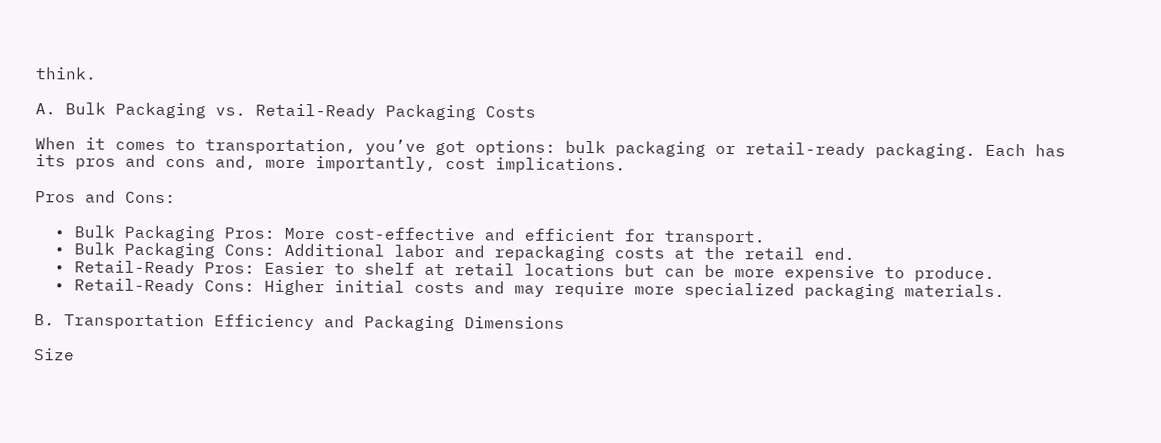think.

A. Bulk Packaging vs. Retail-Ready Packaging Costs

When it comes to transportation, you’ve got options: bulk packaging or retail-ready packaging. Each has its pros and cons and, more importantly, cost implications.

Pros and Cons:

  • Bulk Packaging Pros: More cost-effective and efficient for transport.
  • Bulk Packaging Cons: Additional labor and repackaging costs at the retail end.
  • Retail-Ready Pros: Easier to shelf at retail locations but can be more expensive to produce.
  • Retail-Ready Cons: Higher initial costs and may require more specialized packaging materials.

B. Transportation Efficiency and Packaging Dimensions

Size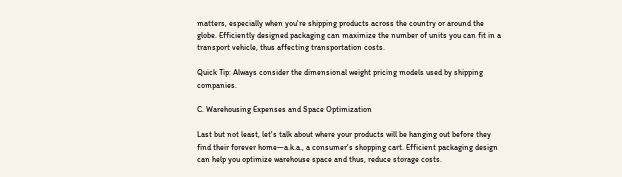matters, especially when you're shipping products across the country or around the globe. Efficiently designed packaging can maximize the number of units you can fit in a transport vehicle, thus affecting transportation costs.

Quick Tip: Always consider the dimensional weight pricing models used by shipping companies.

C. Warehousing Expenses and Space Optimization

Last but not least, let's talk about where your products will be hanging out before they find their forever home—a.k.a., a consumer's shopping cart. Efficient packaging design can help you optimize warehouse space and thus, reduce storage costs.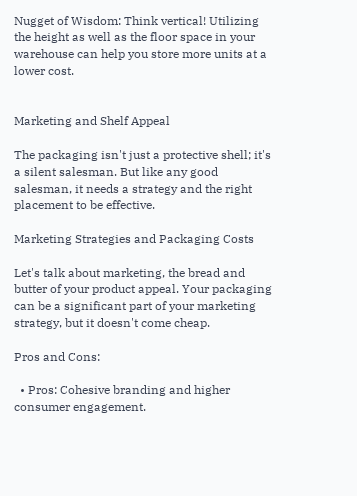Nugget of Wisdom: Think vertical! Utilizing the height as well as the floor space in your warehouse can help you store more units at a lower cost.


Marketing and Shelf Appeal

The packaging isn't just a protective shell; it's a silent salesman. But like any good salesman, it needs a strategy and the right placement to be effective.

Marketing Strategies and Packaging Costs

Let's talk about marketing, the bread and butter of your product appeal. Your packaging can be a significant part of your marketing strategy, but it doesn't come cheap.

Pros and Cons:

  • Pros: Cohesive branding and higher consumer engagement.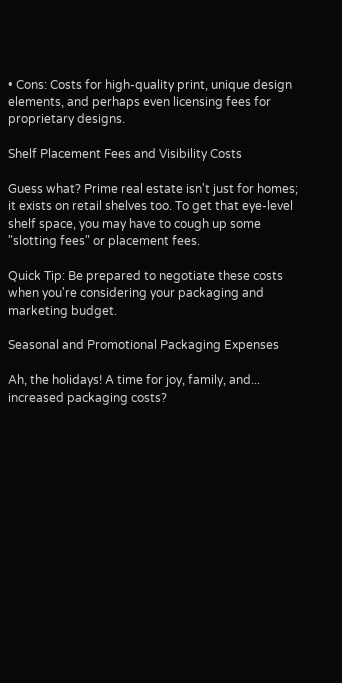• Cons: Costs for high-quality print, unique design elements, and perhaps even licensing fees for proprietary designs.

Shelf Placement Fees and Visibility Costs

Guess what? Prime real estate isn't just for homes; it exists on retail shelves too. To get that eye-level shelf space, you may have to cough up some "slotting fees" or placement fees.

Quick Tip: Be prepared to negotiate these costs when you're considering your packaging and marketing budget.

Seasonal and Promotional Packaging Expenses

Ah, the holidays! A time for joy, family, and... increased packaging costs?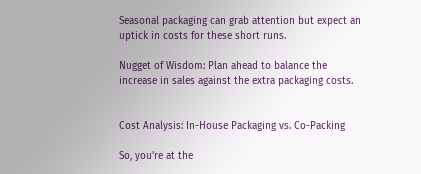Seasonal packaging can grab attention but expect an uptick in costs for these short runs.

Nugget of Wisdom: Plan ahead to balance the increase in sales against the extra packaging costs.


Cost Analysis: In-House Packaging vs. Co-Packing

So, you're at the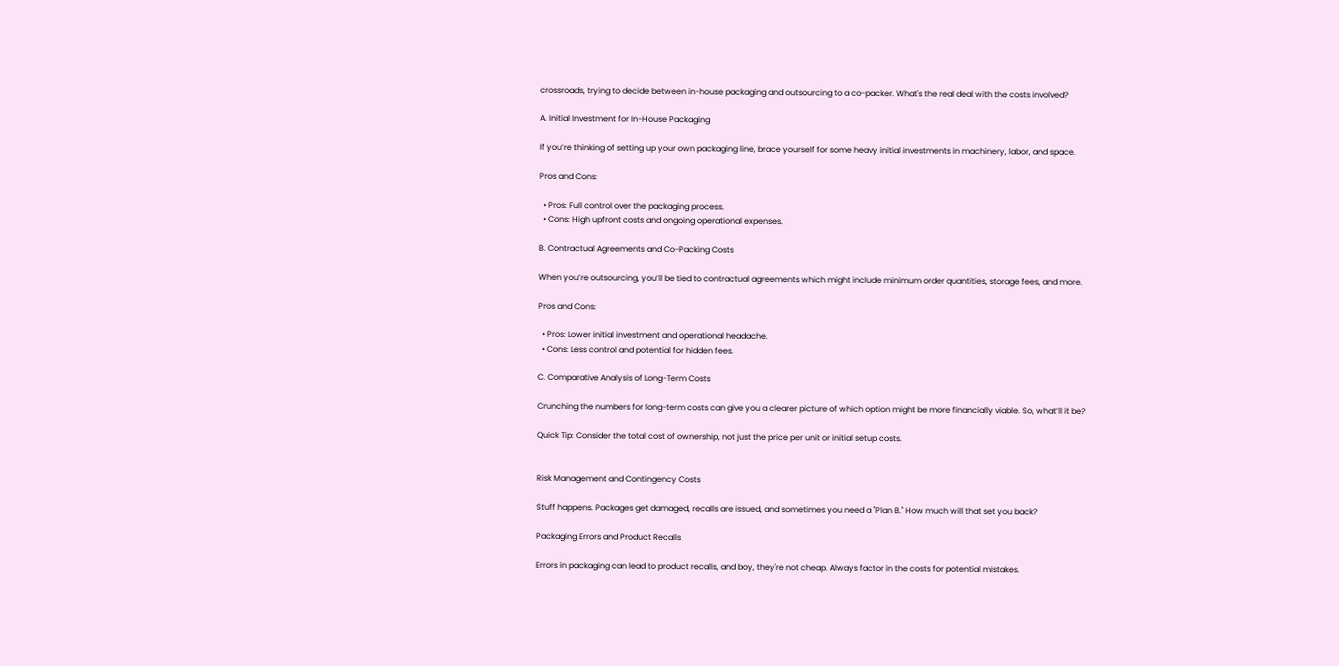crossroads, trying to decide between in-house packaging and outsourcing to a co-packer. What's the real deal with the costs involved?

A. Initial Investment for In-House Packaging

If you’re thinking of setting up your own packaging line, brace yourself for some heavy initial investments in machinery, labor, and space.

Pros and Cons:

  • Pros: Full control over the packaging process.
  • Cons: High upfront costs and ongoing operational expenses.

B. Contractual Agreements and Co-Packing Costs

When you’re outsourcing, you’ll be tied to contractual agreements which might include minimum order quantities, storage fees, and more.

Pros and Cons:

  • Pros: Lower initial investment and operational headache.
  • Cons: Less control and potential for hidden fees.

C. Comparative Analysis of Long-Term Costs

Crunching the numbers for long-term costs can give you a clearer picture of which option might be more financially viable. So, what’ll it be?

Quick Tip: Consider the total cost of ownership, not just the price per unit or initial setup costs.


Risk Management and Contingency Costs

Stuff happens. Packages get damaged, recalls are issued, and sometimes you need a "Plan B." How much will that set you back?

Packaging Errors and Product Recalls

Errors in packaging can lead to product recalls, and boy, they're not cheap. Always factor in the costs for potential mistakes.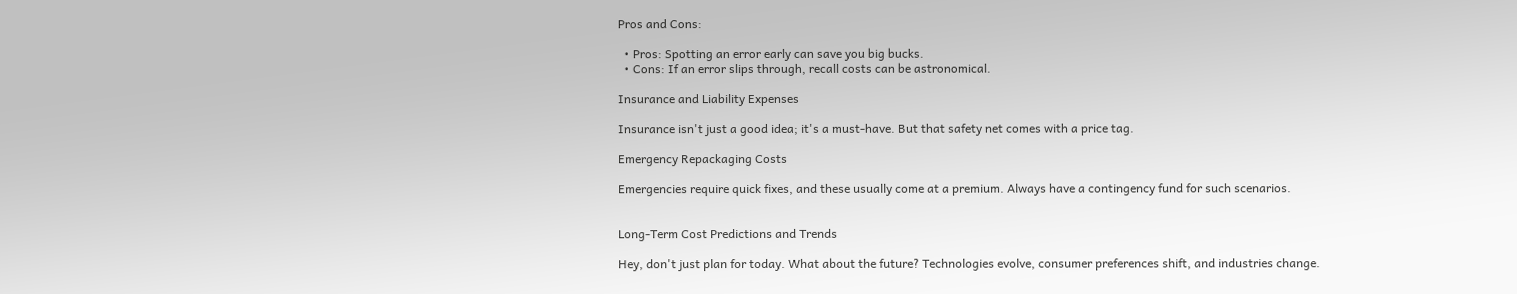Pros and Cons:

  • Pros: Spotting an error early can save you big bucks.
  • Cons: If an error slips through, recall costs can be astronomical.

Insurance and Liability Expenses

Insurance isn't just a good idea; it's a must-have. But that safety net comes with a price tag.

Emergency Repackaging Costs

Emergencies require quick fixes, and these usually come at a premium. Always have a contingency fund for such scenarios.


Long-Term Cost Predictions and Trends

Hey, don't just plan for today. What about the future? Technologies evolve, consumer preferences shift, and industries change.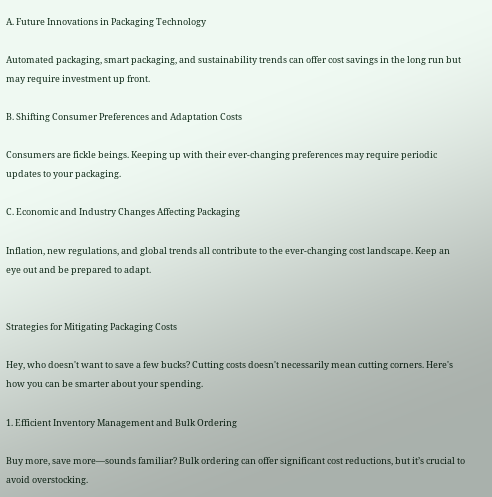A. Future Innovations in Packaging Technology

Automated packaging, smart packaging, and sustainability trends can offer cost savings in the long run but may require investment up front.

B. Shifting Consumer Preferences and Adaptation Costs

Consumers are fickle beings. Keeping up with their ever-changing preferences may require periodic updates to your packaging.

C. Economic and Industry Changes Affecting Packaging

Inflation, new regulations, and global trends all contribute to the ever-changing cost landscape. Keep an eye out and be prepared to adapt.


Strategies for Mitigating Packaging Costs

Hey, who doesn't want to save a few bucks? Cutting costs doesn't necessarily mean cutting corners. Here's how you can be smarter about your spending.

1. Efficient Inventory Management and Bulk Ordering

Buy more, save more—sounds familiar? Bulk ordering can offer significant cost reductions, but it’s crucial to avoid overstocking.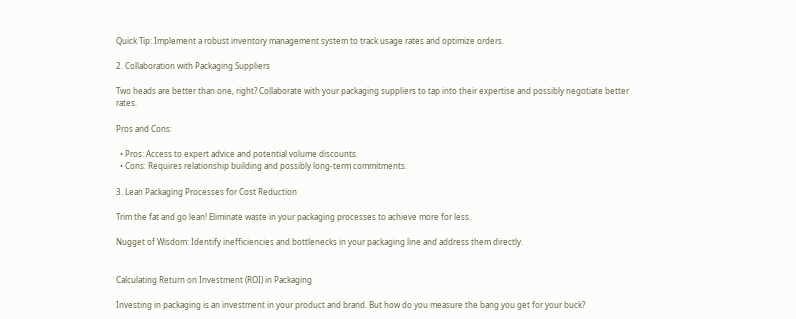Quick Tip: Implement a robust inventory management system to track usage rates and optimize orders.

2. Collaboration with Packaging Suppliers

Two heads are better than one, right? Collaborate with your packaging suppliers to tap into their expertise and possibly negotiate better rates.

Pros and Cons:

  • Pros: Access to expert advice and potential volume discounts.
  • Cons: Requires relationship building and possibly long-term commitments.

3. Lean Packaging Processes for Cost Reduction

Trim the fat and go lean! Eliminate waste in your packaging processes to achieve more for less.

Nugget of Wisdom: Identify inefficiencies and bottlenecks in your packaging line and address them directly.


Calculating Return on Investment (ROI) in Packaging

Investing in packaging is an investment in your product and brand. But how do you measure the bang you get for your buck?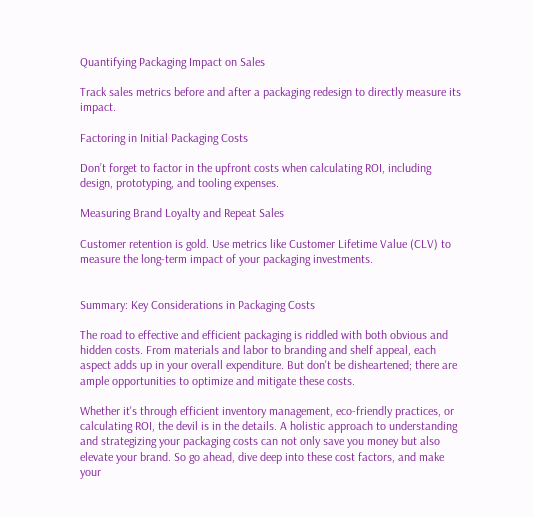Quantifying Packaging Impact on Sales

Track sales metrics before and after a packaging redesign to directly measure its impact.

Factoring in Initial Packaging Costs

Don’t forget to factor in the upfront costs when calculating ROI, including design, prototyping, and tooling expenses.

Measuring Brand Loyalty and Repeat Sales

Customer retention is gold. Use metrics like Customer Lifetime Value (CLV) to measure the long-term impact of your packaging investments.


Summary: Key Considerations in Packaging Costs

The road to effective and efficient packaging is riddled with both obvious and hidden costs. From materials and labor to branding and shelf appeal, each aspect adds up in your overall expenditure. But don't be disheartened; there are ample opportunities to optimize and mitigate these costs.

Whether it's through efficient inventory management, eco-friendly practices, or calculating ROI, the devil is in the details. A holistic approach to understanding and strategizing your packaging costs can not only save you money but also elevate your brand. So go ahead, dive deep into these cost factors, and make your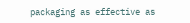packaging as effective as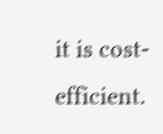it is cost-efficient.